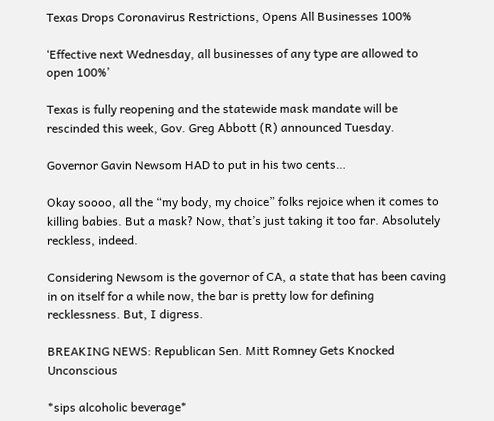Texas Drops Coronavirus Restrictions, Opens All Businesses 100%

‘Effective next Wednesday, all businesses of any type are allowed to open 100%’

Texas is fully reopening and the statewide mask mandate will be rescinded this week, Gov. Greg Abbott (R) announced Tuesday.

Governor Gavin Newsom HAD to put in his two cents…

Okay soooo, all the “my body, my choice” folks rejoice when it comes to killing babies. But a mask? Now, that’s just taking it too far. Absolutely reckless, indeed.

Considering Newsom is the governor of CA, a state that has been caving in on itself for a while now, the bar is pretty low for defining recklessness. But, I digress.

BREAKING NEWS: Republican Sen. Mitt Romney Gets Knocked Unconscious

*sips alcoholic beverage*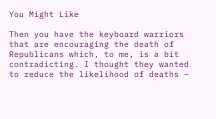You Might Like

Then you have the keyboard warriors that are encouraging the death of Republicans which, to me, is a bit contradicting. I thought they wanted to reduce the likelihood of deaths –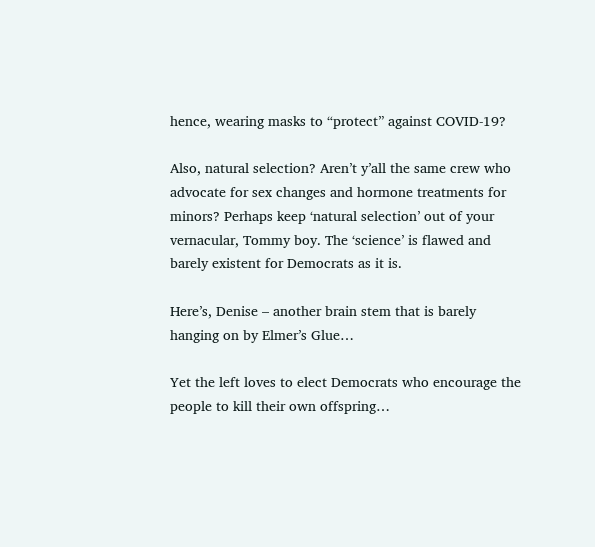hence, wearing masks to “protect” against COVID-19?

Also, natural selection? Aren’t y’all the same crew who advocate for sex changes and hormone treatments for minors? Perhaps keep ‘natural selection’ out of your vernacular, Tommy boy. The ‘science’ is flawed and barely existent for Democrats as it is.

Here’s, Denise – another brain stem that is barely hanging on by Elmer’s Glue…

Yet the left loves to elect Democrats who encourage the people to kill their own offspring…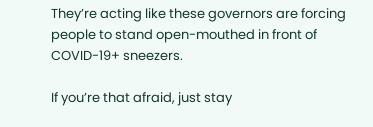They’re acting like these governors are forcing people to stand open-mouthed in front of COVID-19+ sneezers.

If you’re that afraid, just stay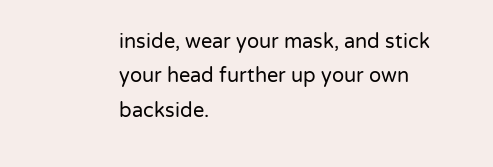inside, wear your mask, and stick your head further up your own backside.